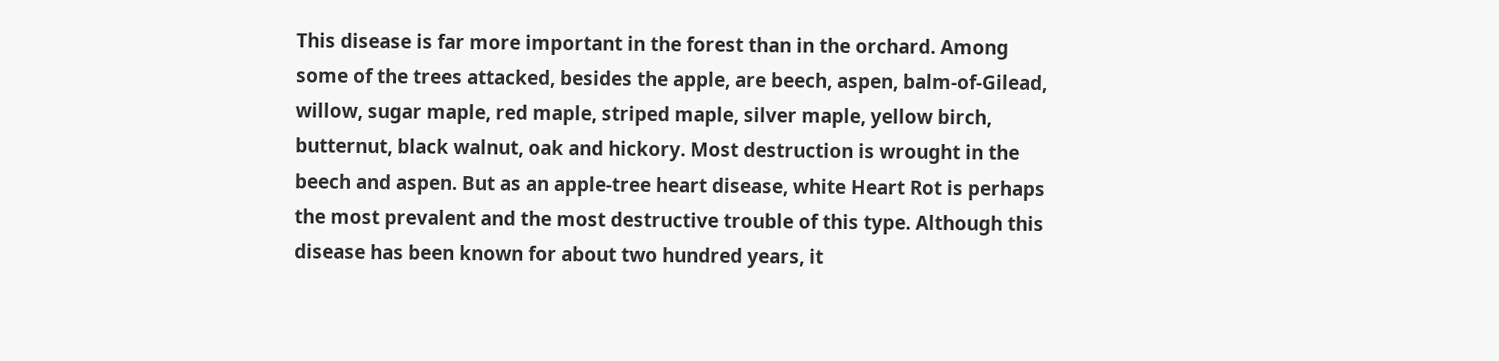This disease is far more important in the forest than in the orchard. Among some of the trees attacked, besides the apple, are beech, aspen, balm-of-Gilead, willow, sugar maple, red maple, striped maple, silver maple, yellow birch, butternut, black walnut, oak and hickory. Most destruction is wrought in the beech and aspen. But as an apple-tree heart disease, white Heart Rot is perhaps the most prevalent and the most destructive trouble of this type. Although this disease has been known for about two hundred years, it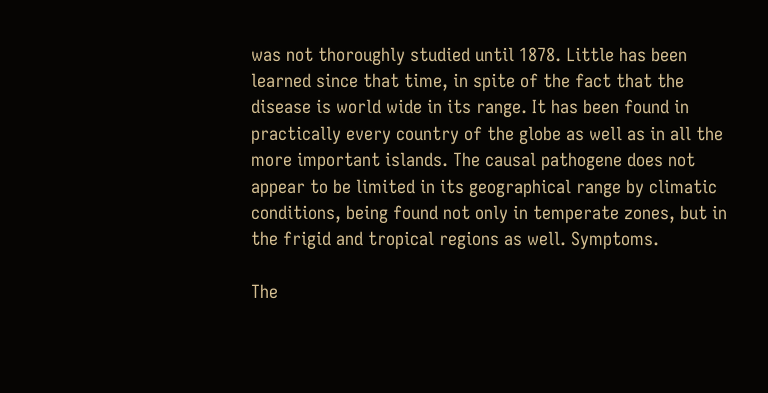was not thoroughly studied until 1878. Little has been learned since that time, in spite of the fact that the disease is world wide in its range. It has been found in practically every country of the globe as well as in all the more important islands. The causal pathogene does not appear to be limited in its geographical range by climatic conditions, being found not only in temperate zones, but in the frigid and tropical regions as well. Symptoms.

The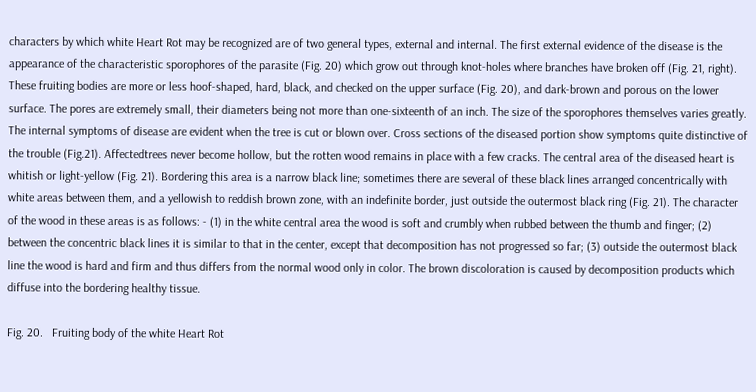characters by which white Heart Rot may be recognized are of two general types, external and internal. The first external evidence of the disease is the appearance of the characteristic sporophores of the parasite (Fig. 20) which grow out through knot-holes where branches have broken off (Fig. 21, right). These fruiting bodies are more or less hoof-shaped, hard, black, and checked on the upper surface (Fig. 20), and dark-brown and porous on the lower surface. The pores are extremely small, their diameters being not more than one-sixteenth of an inch. The size of the sporophores themselves varies greatly. The internal symptoms of disease are evident when the tree is cut or blown over. Cross sections of the diseased portion show symptoms quite distinctive of the trouble (Fig.21). Affectedtrees never become hollow, but the rotten wood remains in place with a few cracks. The central area of the diseased heart is whitish or light-yellow (Fig. 21). Bordering this area is a narrow black line; sometimes there are several of these black lines arranged concentrically with white areas between them, and a yellowish to reddish brown zone, with an indefinite border, just outside the outermost black ring (Fig. 21). The character of the wood in these areas is as follows: - (1) in the white central area the wood is soft and crumbly when rubbed between the thumb and finger; (2) between the concentric black lines it is similar to that in the center, except that decomposition has not progressed so far; (3) outside the outermost black line the wood is hard and firm and thus differs from the normal wood only in color. The brown discoloration is caused by decomposition products which diffuse into the bordering healthy tissue.

Fig. 20.   Fruiting body of the white Heart Rot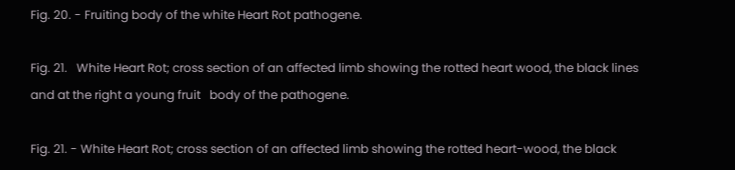Fig. 20. - Fruiting body of the white Heart Rot pathogene.

Fig. 21.   White Heart Rot; cross section of an affected limb showing the rotted heart wood, the black lines and at the right a young fruit   body of the pathogene.

Fig. 21. - White Heart Rot; cross section of an affected limb showing the rotted heart-wood, the black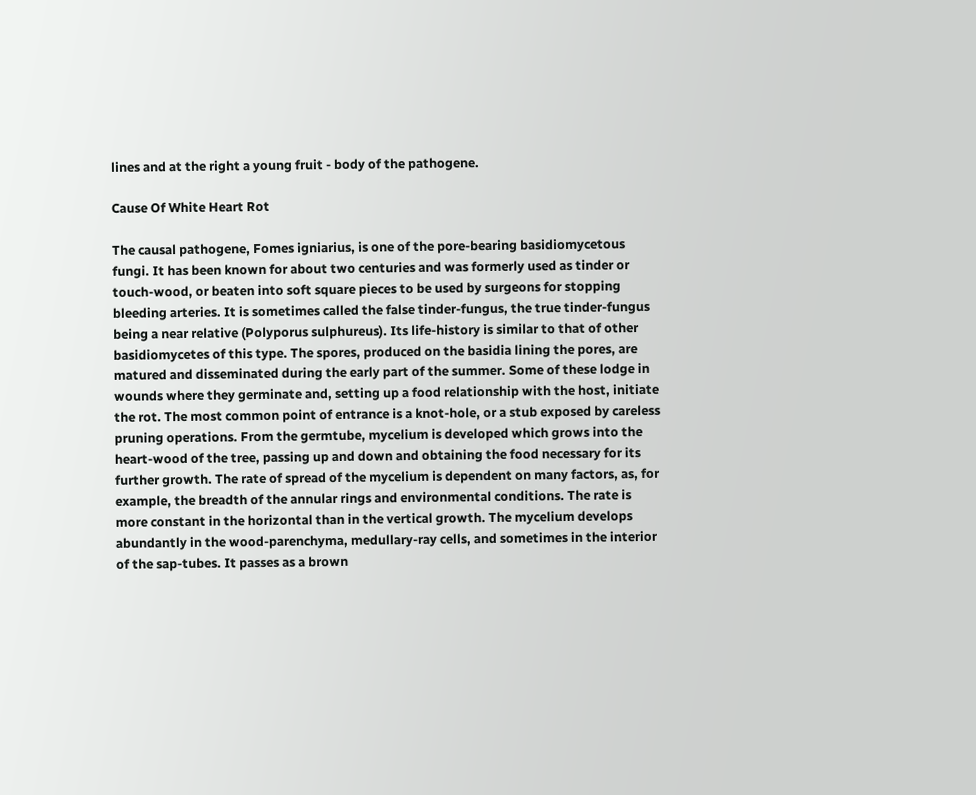lines and at the right a young fruit - body of the pathogene.

Cause Of White Heart Rot

The causal pathogene, Fomes igniarius, is one of the pore-bearing basidiomycetous fungi. It has been known for about two centuries and was formerly used as tinder or touch-wood, or beaten into soft square pieces to be used by surgeons for stopping bleeding arteries. It is sometimes called the false tinder-fungus, the true tinder-fungus being a near relative (Polyporus sulphureus). Its life-history is similar to that of other basidiomycetes of this type. The spores, produced on the basidia lining the pores, are matured and disseminated during the early part of the summer. Some of these lodge in wounds where they germinate and, setting up a food relationship with the host, initiate the rot. The most common point of entrance is a knot-hole, or a stub exposed by careless pruning operations. From the germtube, mycelium is developed which grows into the heart-wood of the tree, passing up and down and obtaining the food necessary for its further growth. The rate of spread of the mycelium is dependent on many factors, as, for example, the breadth of the annular rings and environmental conditions. The rate is more constant in the horizontal than in the vertical growth. The mycelium develops abundantly in the wood-parenchyma, medullary-ray cells, and sometimes in the interior of the sap-tubes. It passes as a brown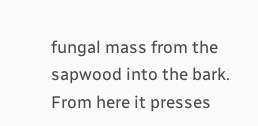fungal mass from the sapwood into the bark. From here it presses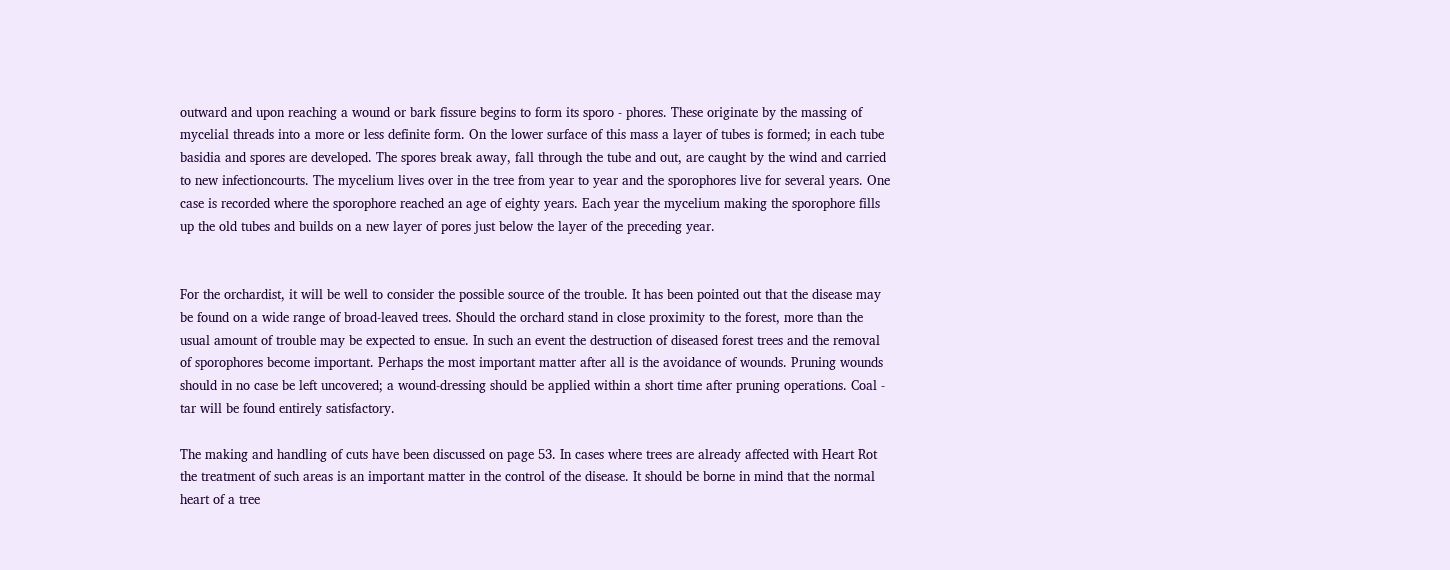outward and upon reaching a wound or bark fissure begins to form its sporo - phores. These originate by the massing of mycelial threads into a more or less definite form. On the lower surface of this mass a layer of tubes is formed; in each tube basidia and spores are developed. The spores break away, fall through the tube and out, are caught by the wind and carried to new infectioncourts. The mycelium lives over in the tree from year to year and the sporophores live for several years. One case is recorded where the sporophore reached an age of eighty years. Each year the mycelium making the sporophore fills up the old tubes and builds on a new layer of pores just below the layer of the preceding year.


For the orchardist, it will be well to consider the possible source of the trouble. It has been pointed out that the disease may be found on a wide range of broad-leaved trees. Should the orchard stand in close proximity to the forest, more than the usual amount of trouble may be expected to ensue. In such an event the destruction of diseased forest trees and the removal of sporophores become important. Perhaps the most important matter after all is the avoidance of wounds. Pruning wounds should in no case be left uncovered; a wound-dressing should be applied within a short time after pruning operations. Coal - tar will be found entirely satisfactory.

The making and handling of cuts have been discussed on page 53. In cases where trees are already affected with Heart Rot the treatment of such areas is an important matter in the control of the disease. It should be borne in mind that the normal heart of a tree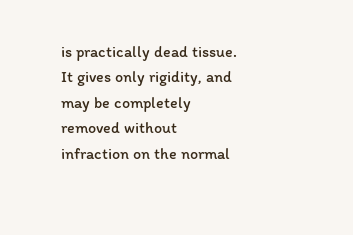is practically dead tissue. It gives only rigidity, and may be completely removed without infraction on the normal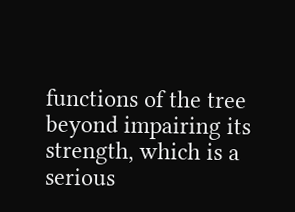functions of the tree beyond impairing its strength, which is a serious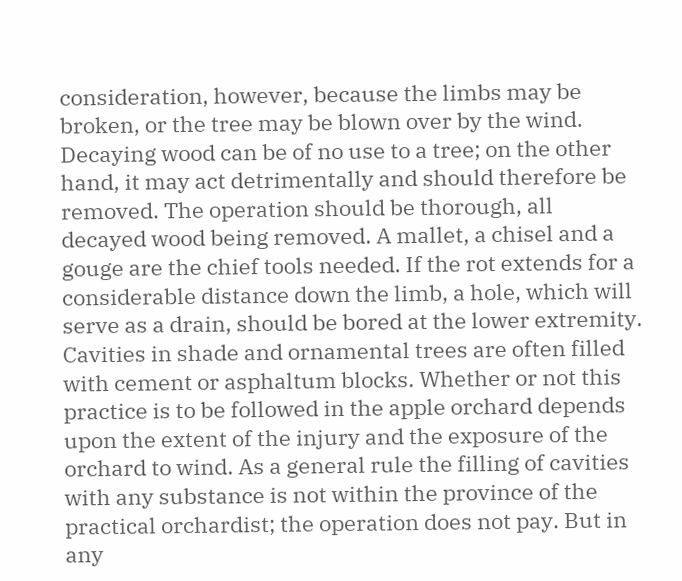consideration, however, because the limbs may be broken, or the tree may be blown over by the wind. Decaying wood can be of no use to a tree; on the other hand, it may act detrimentally and should therefore be removed. The operation should be thorough, all decayed wood being removed. A mallet, a chisel and a gouge are the chief tools needed. If the rot extends for a considerable distance down the limb, a hole, which will serve as a drain, should be bored at the lower extremity. Cavities in shade and ornamental trees are often filled with cement or asphaltum blocks. Whether or not this practice is to be followed in the apple orchard depends upon the extent of the injury and the exposure of the orchard to wind. As a general rule the filling of cavities with any substance is not within the province of the practical orchardist; the operation does not pay. But in any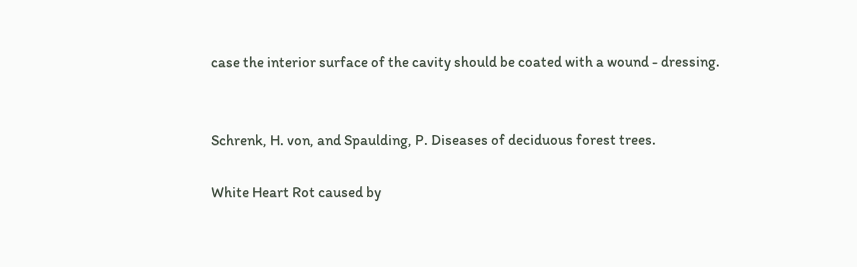case the interior surface of the cavity should be coated with a wound - dressing.


Schrenk, H. von, and Spaulding, P. Diseases of deciduous forest trees.

White Heart Rot caused by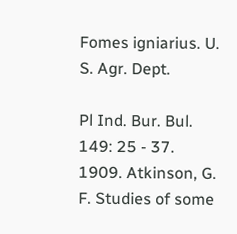Fomes igniarius. U. S. Agr. Dept.

Pl Ind. Bur. Bul. 149: 25 - 37. 1909. Atkinson, G. F. Studies of some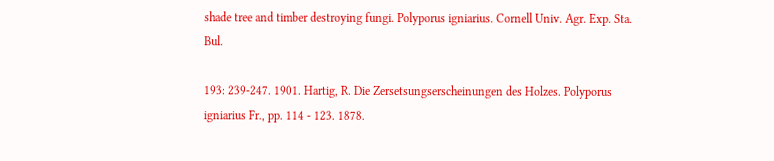shade tree and timber destroying fungi. Polyporus igniarius. Cornell Univ. Agr. Exp. Sta. Bul.

193: 239-247. 1901. Hartig, R. Die Zersetsungserscheinungen des Holzes. Polyporus igniarius Fr., pp. 114 - 123. 1878.